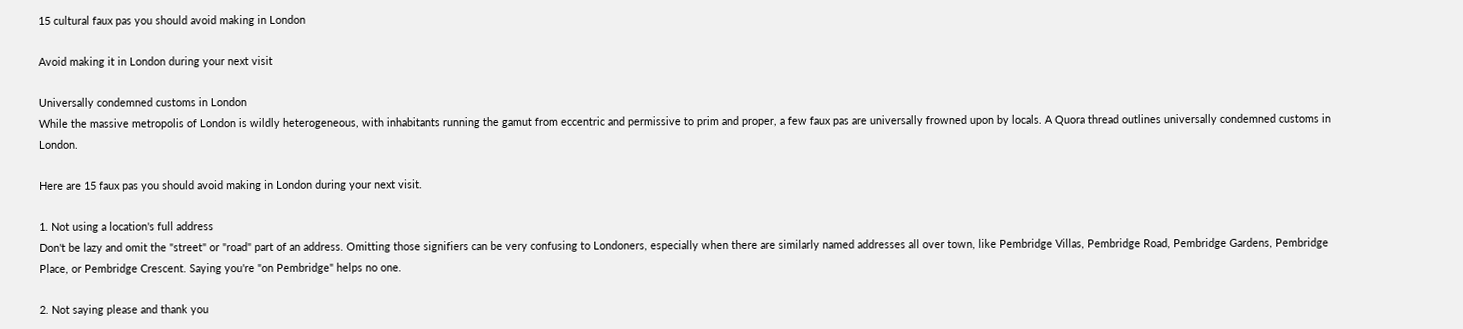15 cultural faux pas you should avoid making in London

Avoid making it in London during your next visit

Universally condemned customs in London
While the massive metropolis of London is wildly heterogeneous, with inhabitants running the gamut from eccentric and permissive to prim and proper, a few faux pas are universally frowned upon by locals. A Quora thread outlines universally condemned customs in London.

Here are 15 faux pas you should avoid making in London during your next visit.

1. Not using a location's full address
Don't be lazy and omit the "street" or "road" part of an address. Omitting those signifiers can be very confusing to Londoners, especially when there are similarly named addresses all over town, like Pembridge Villas, Pembridge Road, Pembridge Gardens, Pembridge Place, or Pembridge Crescent. Saying you're "on Pembridge" helps no one.

2. Not saying please and thank you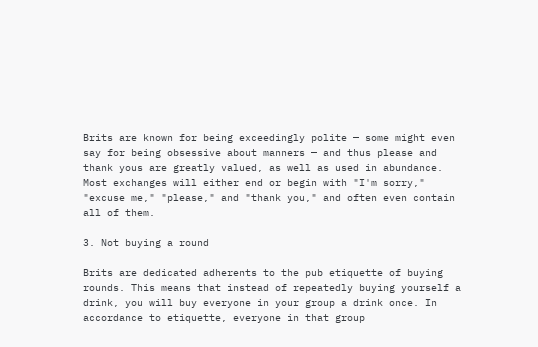Brits are known for being exceedingly polite — some might even say for being obsessive about manners — and thus please and thank yous are greatly valued, as well as used in abundance. Most exchanges will either end or begin with "I'm sorry," "excuse me," "please," and "thank you," and often even contain all of them.

3. Not buying a round

Brits are dedicated adherents to the pub etiquette of buying rounds. This means that instead of repeatedly buying yourself a drink, you will buy everyone in your group a drink once. In accordance to etiquette, everyone in that group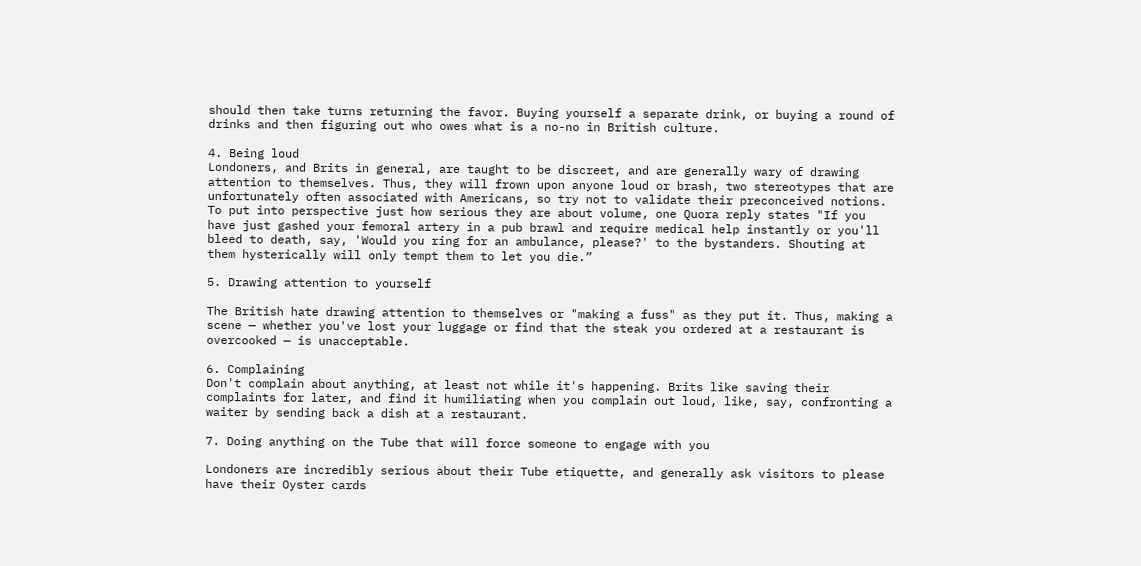should then take turns returning the favor. Buying yourself a separate drink, or buying a round of drinks and then figuring out who owes what is a no-no in British culture.

4. Being loud
Londoners, and Brits in general, are taught to be discreet, and are generally wary of drawing attention to themselves. Thus, they will frown upon anyone loud or brash, two stereotypes that are unfortunately often associated with Americans, so try not to validate their preconceived notions. To put into perspective just how serious they are about volume, one Quora reply states "If you have just gashed your femoral artery in a pub brawl and require medical help instantly or you'll bleed to death, say, 'Would you ring for an ambulance, please?' to the bystanders. Shouting at them hysterically will only tempt them to let you die.”

5. Drawing attention to yourself

The British hate drawing attention to themselves or "making a fuss" as they put it. Thus, making a scene — whether you've lost your luggage or find that the steak you ordered at a restaurant is overcooked — is unacceptable.

6. Complaining
Don't complain about anything, at least not while it's happening. Brits like saving their complaints for later, and find it humiliating when you complain out loud, like, say, confronting a waiter by sending back a dish at a restaurant.

7. Doing anything on the Tube that will force someone to engage with you

Londoners are incredibly serious about their Tube etiquette, and generally ask visitors to please have their Oyster cards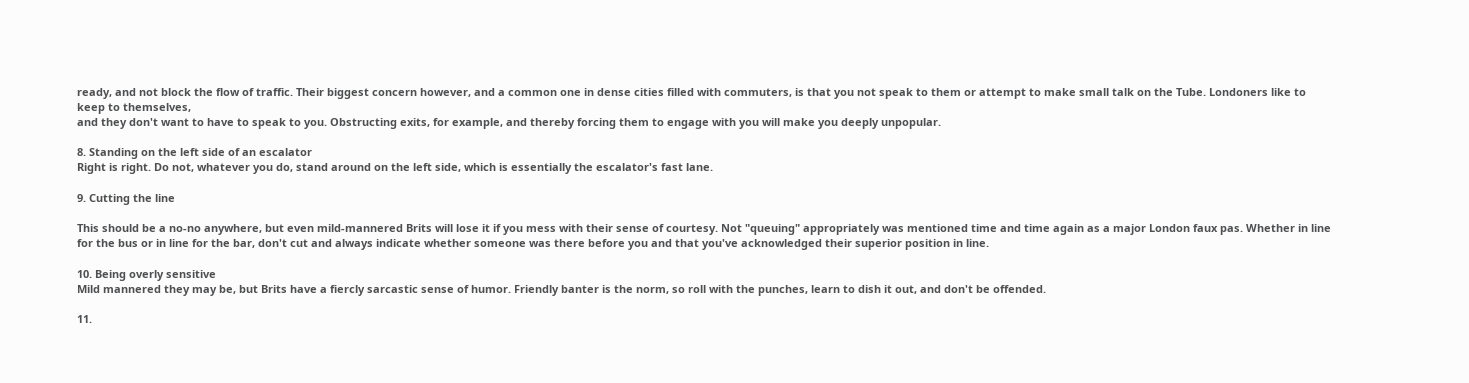ready, and not block the flow of traffic. Their biggest concern however, and a common one in dense cities filled with commuters, is that you not speak to them or attempt to make small talk on the Tube. Londoners like to keep to themselves,
and they don't want to have to speak to you. Obstructing exits, for example, and thereby forcing them to engage with you will make you deeply unpopular.

8. Standing on the left side of an escalator
Right is right. Do not, whatever you do, stand around on the left side, which is essentially the escalator's fast lane.

9. Cutting the line

This should be a no-no anywhere, but even mild-mannered Brits will lose it if you mess with their sense of courtesy. Not "queuing" appropriately was mentioned time and time again as a major London faux pas. Whether in line for the bus or in line for the bar, don't cut and always indicate whether someone was there before you and that you've acknowledged their superior position in line.

10. Being overly sensitive
Mild mannered they may be, but Brits have a fiercly sarcastic sense of humor. Friendly banter is the norm, so roll with the punches, learn to dish it out, and don't be offended.

11.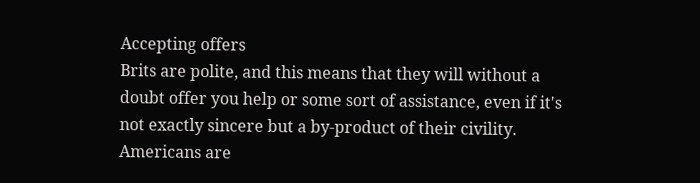Accepting offers
Brits are polite, and this means that they will without a doubt offer you help or some sort of assistance, even if it's not exactly sincere but a by-product of their civility. Americans are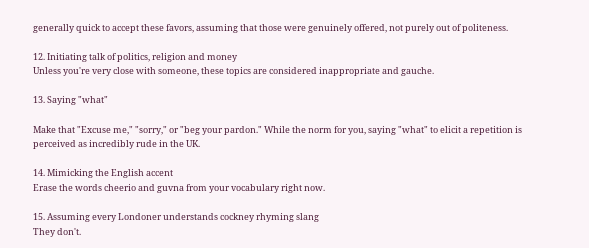generally quick to accept these favors, assuming that those were genuinely offered, not purely out of politeness.

12. Initiating talk of politics, religion and money
Unless you're very close with someone, these topics are considered inappropriate and gauche.

13. Saying "what"

Make that "Excuse me," "sorry," or "beg your pardon." While the norm for you, saying "what" to elicit a repetition is perceived as incredibly rude in the UK.

14. Mimicking the English accent
Erase the words cheerio and guvna from your vocabulary right now.

15. Assuming every Londoner understands cockney rhyming slang
They don't.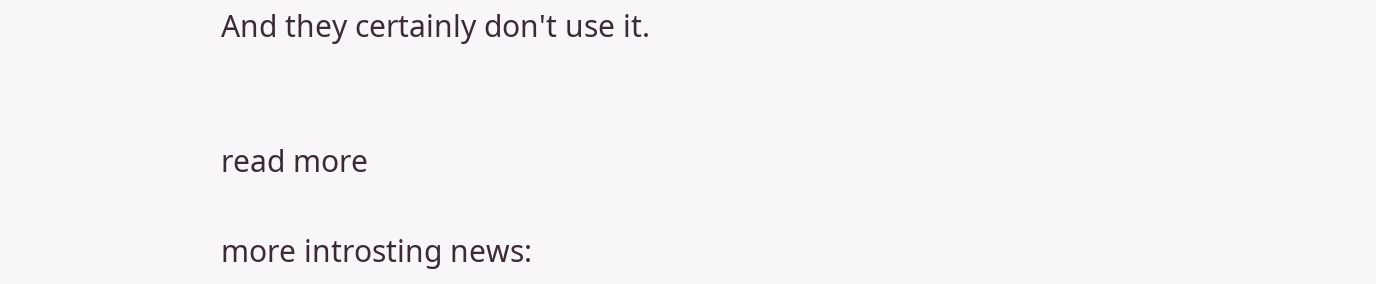And they certainly don't use it.


read more

more introsting news: